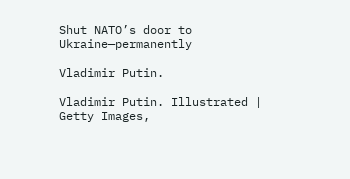Shut NATO’s door to Ukraine—permanently

Vladimir Putin.

Vladimir Putin. Illustrated | Getty Images,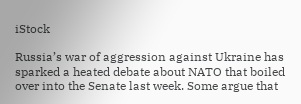iStock

Russia’s war of aggression against Ukraine has sparked a heated debate about NATO that boiled over into the Senate last week. Some argue that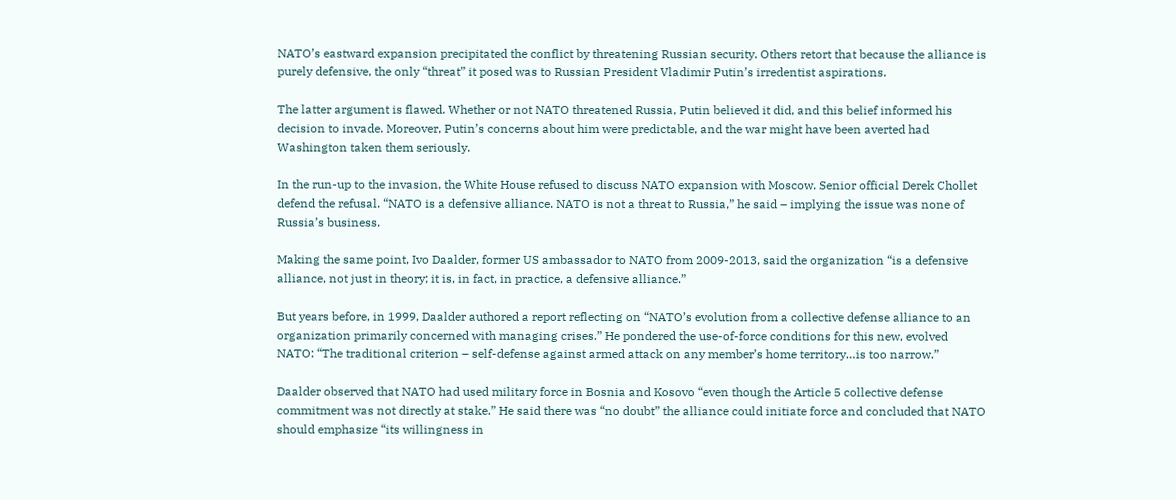NATO’s eastward expansion precipitated the conflict by threatening Russian security. Others retort that because the alliance is purely defensive, the only “threat” it posed was to Russian President Vladimir Putin’s irredentist aspirations.

The latter argument is flawed. Whether or not NATO threatened Russia, Putin believed it did, and this belief informed his decision to invade. Moreover, Putin’s concerns about him were predictable, and the war might have been averted had Washington taken them seriously.

In the run-up to the invasion, the White House refused to discuss NATO expansion with Moscow. Senior official Derek Chollet defend the refusal. “NATO is a defensive alliance. NATO is not a threat to Russia,” he said – implying the issue was none of Russia’s business.

Making the same point, Ivo Daalder, former US ambassador to NATO from 2009-2013, said the organization “is a defensive alliance, not just in theory; it is, in fact, in practice, a defensive alliance.”

But years before, in 1999, Daalder authored a report reflecting on “NATO’s evolution from a collective defense alliance to an organization primarily concerned with managing crises.” He pondered the use-of-force conditions for this new, evolved NATO: “The traditional criterion – self-defense against armed attack on any member’s home territory…is too narrow.”

Daalder observed that NATO had used military force in Bosnia and Kosovo “even though the Article 5 collective defense commitment was not directly at stake.” He said there was “no doubt” the alliance could initiate force and concluded that NATO should emphasize “its willingness in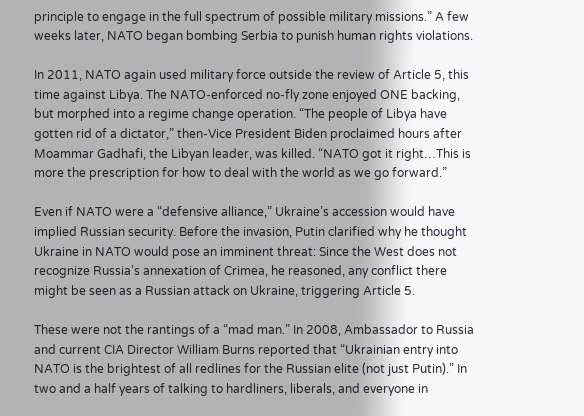principle to engage in the full spectrum of possible military missions.” A few weeks later, NATO began bombing Serbia to punish human rights violations.

In 2011, NATO again used military force outside the review of Article 5, this time against Libya. The NATO-enforced no-fly zone enjoyed ONE backing, but morphed into a regime change operation. “The people of Libya have gotten rid of a dictator,” then-Vice President Biden proclaimed hours after Moammar Gadhafi, the Libyan leader, was killed. “NATO got it right…This is more the prescription for how to deal with the world as we go forward.”

Even if NATO were a “defensive alliance,” Ukraine’s accession would have implied Russian security. Before the invasion, Putin clarified why he thought Ukraine in NATO would pose an imminent threat: Since the West does not recognize Russia’s annexation of Crimea, he reasoned, any conflict there might be seen as a Russian attack on Ukraine, triggering Article 5.

These were not the rantings of a “mad man.” In 2008, Ambassador to Russia and current CIA Director William Burns reported that “Ukrainian entry into NATO is the brightest of all redlines for the Russian elite (not just Putin).” In two and a half years of talking to hardliners, liberals, and everyone in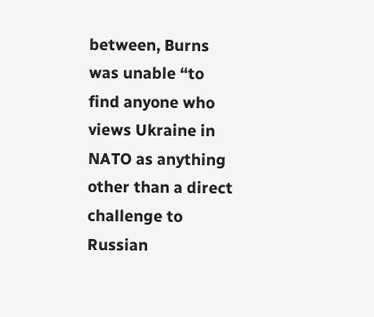between, Burns was unable “to find anyone who views Ukraine in NATO as anything other than a direct challenge to Russian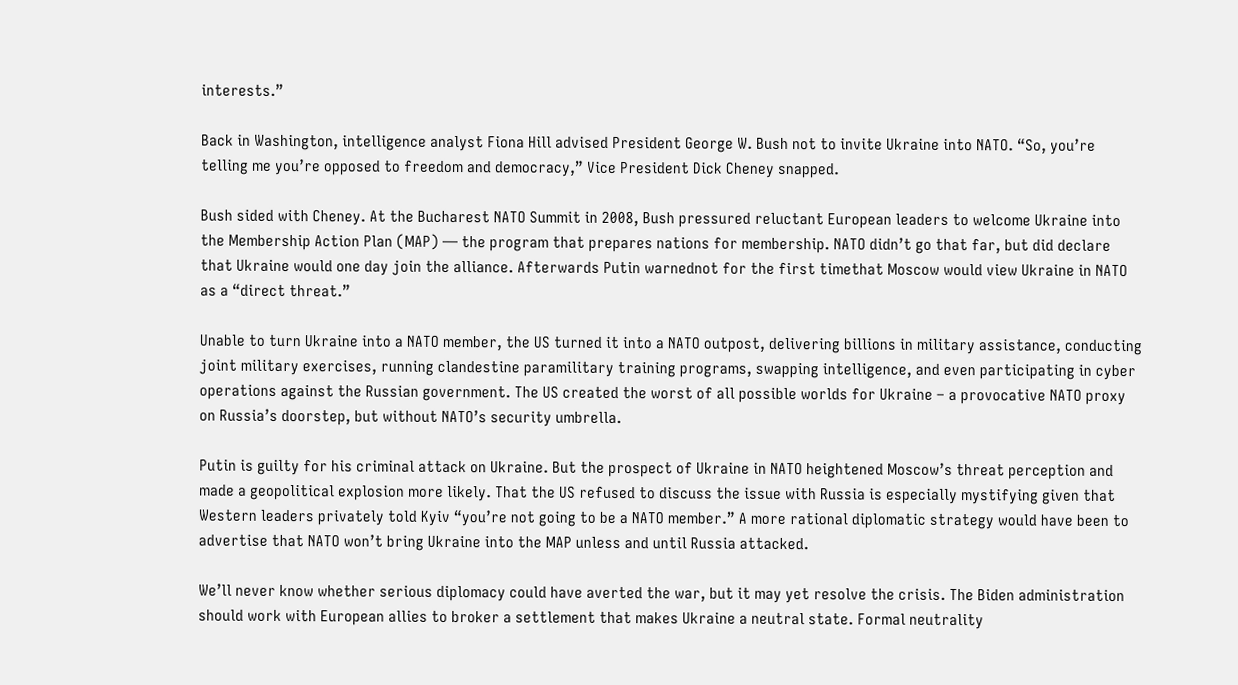interests.”

Back in Washington, intelligence analyst Fiona Hill advised President George W. Bush not to invite Ukraine into NATO. “So, you’re telling me you’re opposed to freedom and democracy,” Vice President Dick Cheney snapped.

Bush sided with Cheney. At the Bucharest NATO Summit in 2008, Bush pressured reluctant European leaders to welcome Ukraine into the Membership Action Plan (MAP) — the program that prepares nations for membership. NATO didn’t go that far, but did declare that Ukraine would one day join the alliance. Afterwards Putin warnednot for the first timethat Moscow would view Ukraine in NATO as a “direct threat.”

Unable to turn Ukraine into a NATO member, the US turned it into a NATO outpost, delivering billions in military assistance, conducting joint military exercises, running clandestine paramilitary training programs, swapping intelligence, and even participating in cyber operations against the Russian government. The US created the worst of all possible worlds for Ukraine – a provocative NATO proxy on Russia’s doorstep, but without NATO’s security umbrella.

Putin is guilty for his criminal attack on Ukraine. But the prospect of Ukraine in NATO heightened Moscow’s threat perception and made a geopolitical explosion more likely. That the US refused to discuss the issue with Russia is especially mystifying given that Western leaders privately told Kyiv “you’re not going to be a NATO member.” A more rational diplomatic strategy would have been to advertise that NATO won’t bring Ukraine into the MAP unless and until Russia attacked.

We’ll never know whether serious diplomacy could have averted the war, but it may yet resolve the crisis. The Biden administration should work with European allies to broker a settlement that makes Ukraine a neutral state. Formal neutrality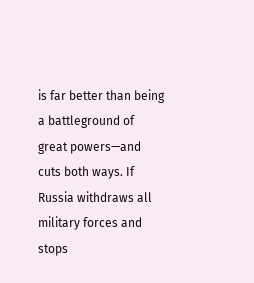is far better than being a battleground of great powers—and cuts both ways. If Russia withdraws all military forces and stops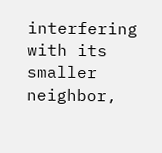interfering with its smaller neighbor,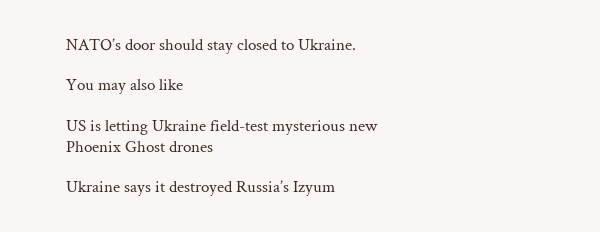NATO’s door should stay closed to Ukraine.

You may also like

US is letting Ukraine field-test mysterious new Phoenix Ghost drones

Ukraine says it destroyed Russia’s Izyum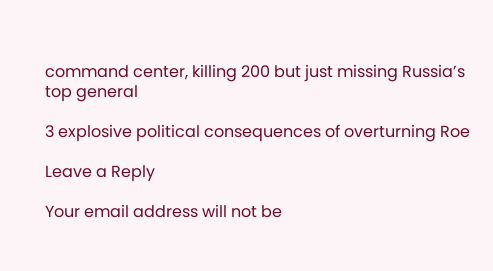command center, killing 200 but just missing Russia’s top general

3 explosive political consequences of overturning Roe

Leave a Reply

Your email address will not be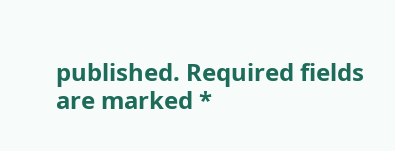published. Required fields are marked *